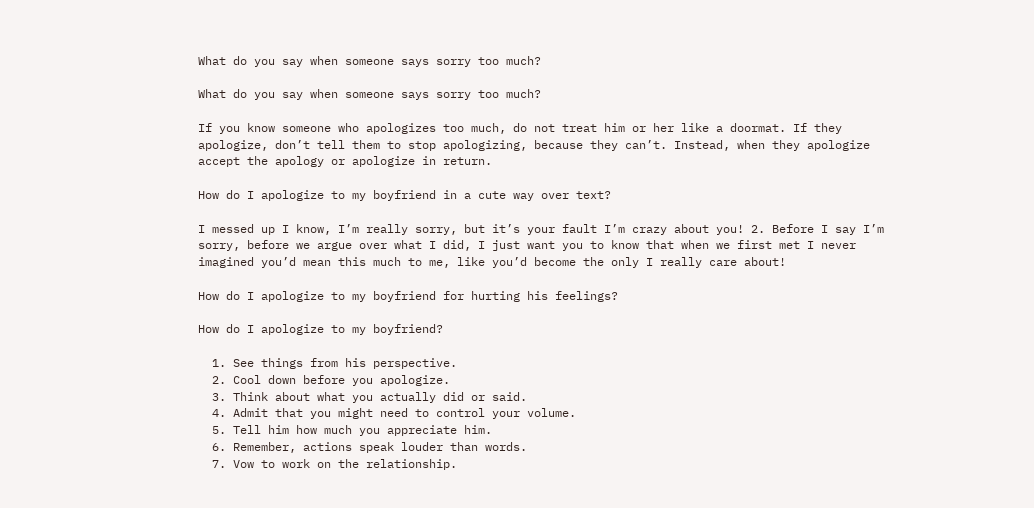What do you say when someone says sorry too much?

What do you say when someone says sorry too much?

If you know someone who apologizes too much, do not treat him or her like a doormat. If they apologize, don’t tell them to stop apologizing, because they can’t. Instead, when they apologize accept the apology or apologize in return.

How do I apologize to my boyfriend in a cute way over text?

I messed up I know, I’m really sorry, but it’s your fault I’m crazy about you! 2. Before I say I’m sorry, before we argue over what I did, I just want you to know that when we first met I never imagined you’d mean this much to me, like you’d become the only I really care about!

How do I apologize to my boyfriend for hurting his feelings?

How do I apologize to my boyfriend?

  1. See things from his perspective.
  2. Cool down before you apologize.
  3. Think about what you actually did or said.
  4. Admit that you might need to control your volume.
  5. Tell him how much you appreciate him.
  6. Remember, actions speak louder than words.
  7. Vow to work on the relationship.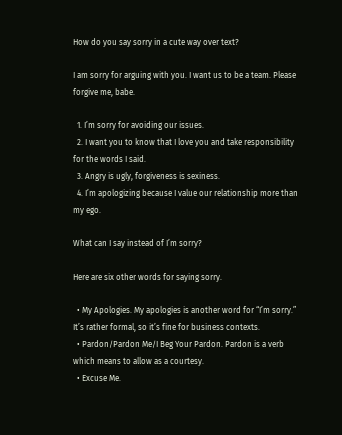How do you say sorry in a cute way over text?

I am sorry for arguing with you. I want us to be a team. Please forgive me, babe.

  1. I’m sorry for avoiding our issues.
  2. I want you to know that I love you and take responsibility for the words I said.
  3. Angry is ugly, forgiveness is sexiness.
  4. I’m apologizing because I value our relationship more than my ego.

What can I say instead of I’m sorry?

Here are six other words for saying sorry.

  • My Apologies. My apologies is another word for “I’m sorry.” It’s rather formal, so it’s fine for business contexts.
  • Pardon/Pardon Me/I Beg Your Pardon. Pardon is a verb which means to allow as a courtesy.
  • Excuse Me.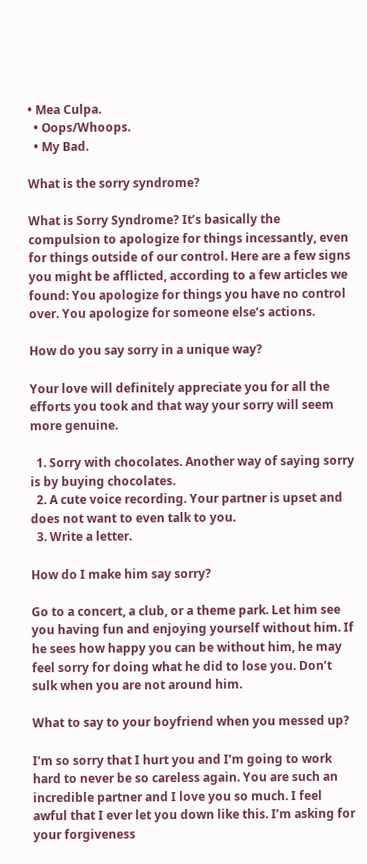• Mea Culpa.
  • Oops/Whoops.
  • My Bad.

What is the sorry syndrome?

What is Sorry Syndrome? It’s basically the compulsion to apologize for things incessantly, even for things outside of our control. Here are a few signs you might be afflicted, according to a few articles we found: You apologize for things you have no control over. You apologize for someone else’s actions.

How do you say sorry in a unique way?

Your love will definitely appreciate you for all the efforts you took and that way your sorry will seem more genuine.

  1. Sorry with chocolates. Another way of saying sorry is by buying chocolates.
  2. A cute voice recording. Your partner is upset and does not want to even talk to you.
  3. Write a letter.

How do I make him say sorry?

Go to a concert, a club, or a theme park. Let him see you having fun and enjoying yourself without him. If he sees how happy you can be without him, he may feel sorry for doing what he did to lose you. Don’t sulk when you are not around him.

What to say to your boyfriend when you messed up?

I’m so sorry that I hurt you and I’m going to work hard to never be so careless again. You are such an incredible partner and I love you so much. I feel awful that I ever let you down like this. I’m asking for your forgiveness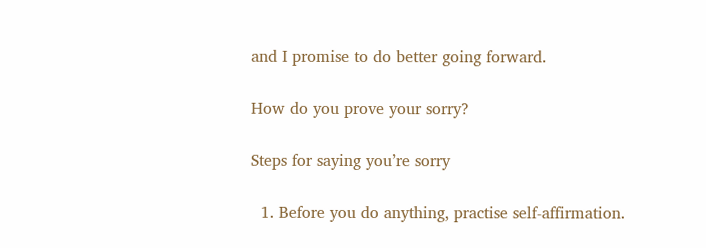and I promise to do better going forward.

How do you prove your sorry?

Steps for saying you’re sorry

  1. Before you do anything, practise self-affirmation.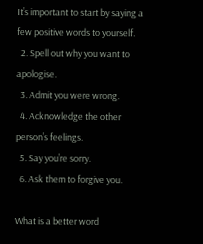It’s important to start by saying a few positive words to yourself.
  2. Spell out why you want to apologise.
  3. Admit you were wrong.
  4. Acknowledge the other person’s feelings.
  5. Say you’re sorry.
  6. Ask them to forgive you.

What is a better word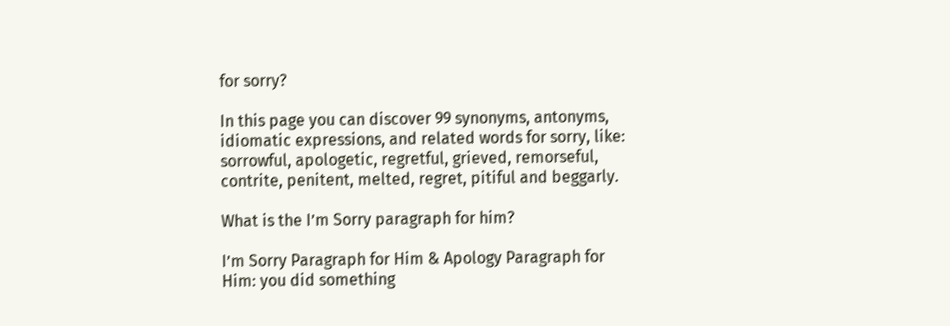for sorry?

In this page you can discover 99 synonyms, antonyms, idiomatic expressions, and related words for sorry, like: sorrowful, apologetic, regretful, grieved, remorseful, contrite, penitent, melted, regret, pitiful and beggarly.

What is the I’m Sorry paragraph for him?

I’m Sorry Paragraph for Him & Apology Paragraph for Him: you did something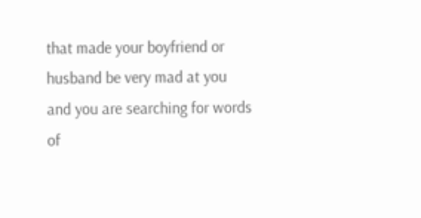that made your boyfriend or husband be very mad at you and you are searching for words of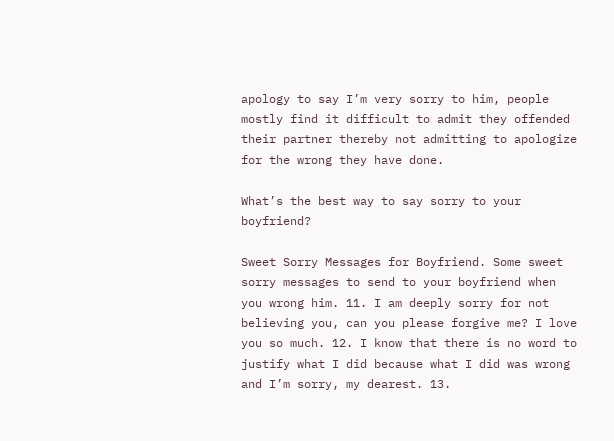apology to say I’m very sorry to him, people mostly find it difficult to admit they offended their partner thereby not admitting to apologize for the wrong they have done.

What’s the best way to say sorry to your boyfriend?

Sweet Sorry Messages for Boyfriend. Some sweet sorry messages to send to your boyfriend when you wrong him. 11. I am deeply sorry for not believing you, can you please forgive me? I love you so much. 12. I know that there is no word to justify what I did because what I did was wrong and I’m sorry, my dearest. 13.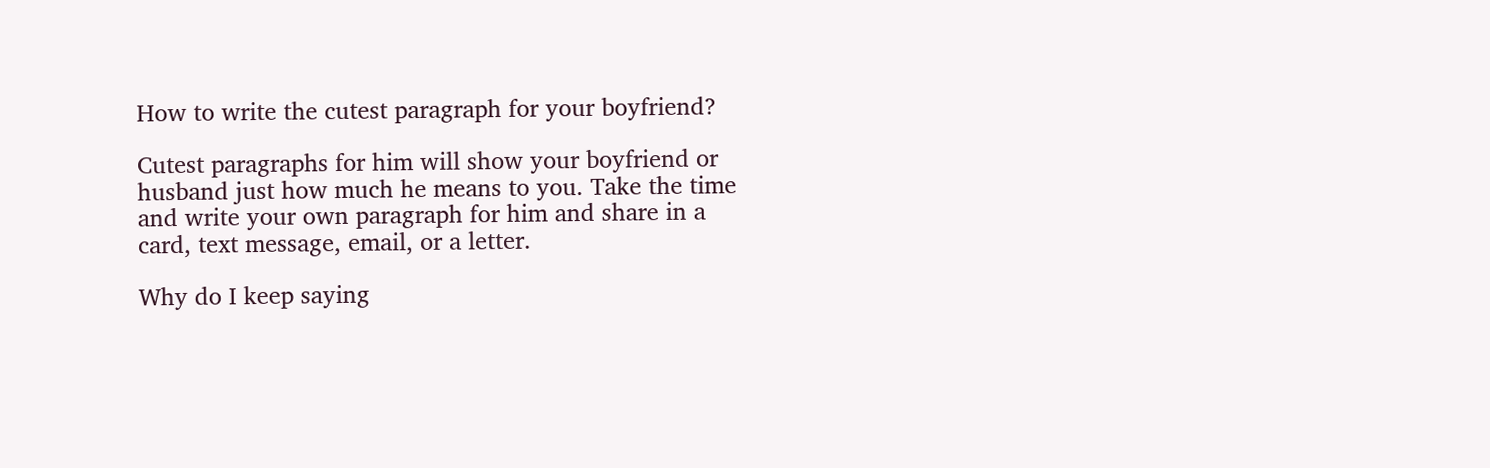How to write the cutest paragraph for your boyfriend?

Cutest paragraphs for him will show your boyfriend or husband just how much he means to you. Take the time and write your own paragraph for him and share in a card, text message, email, or a letter.

Why do I keep saying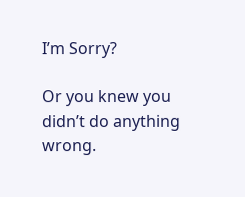I’m Sorry?

Or you knew you didn’t do anything wrong.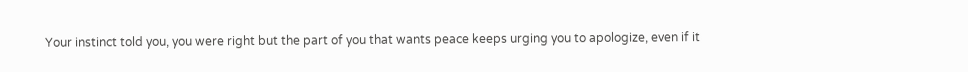Your instinct told you, you were right but the part of you that wants peace keeps urging you to apologize, even if it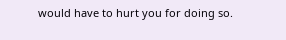would have to hurt you for doing so.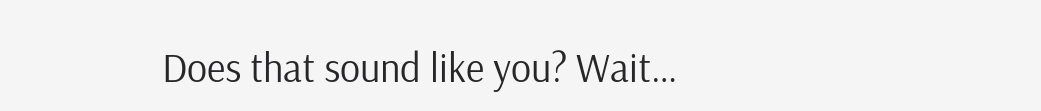Does that sound like you? Wait…